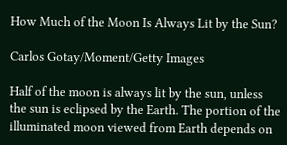How Much of the Moon Is Always Lit by the Sun?

Carlos Gotay/Moment/Getty Images

Half of the moon is always lit by the sun, unless the sun is eclipsed by the Earth. The portion of the illuminated moon viewed from Earth depends on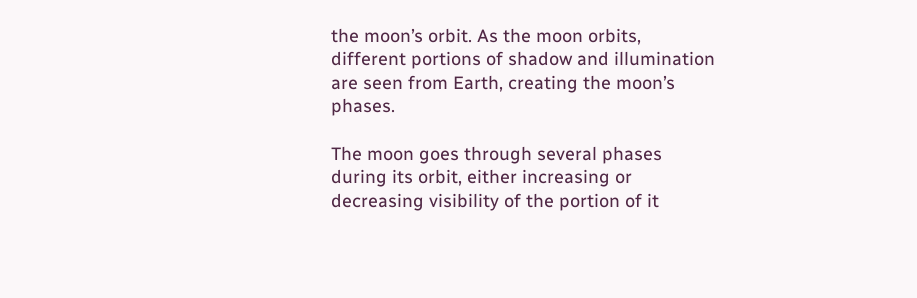the moon’s orbit. As the moon orbits, different portions of shadow and illumination are seen from Earth, creating the moon’s phases.

The moon goes through several phases during its orbit, either increasing or decreasing visibility of the portion of it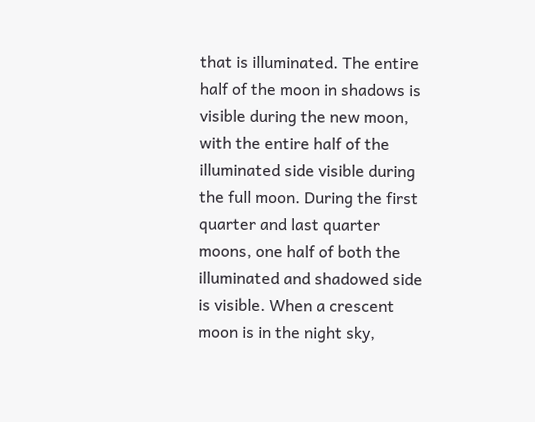that is illuminated. The entire half of the moon in shadows is visible during the new moon, with the entire half of the illuminated side visible during the full moon. During the first quarter and last quarter moons, one half of both the illuminated and shadowed side is visible. When a crescent moon is in the night sky,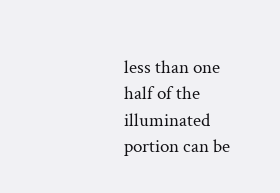less than one half of the illuminated portion can be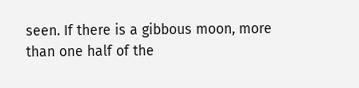seen. If there is a gibbous moon, more than one half of the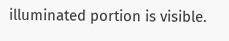illuminated portion is visible.